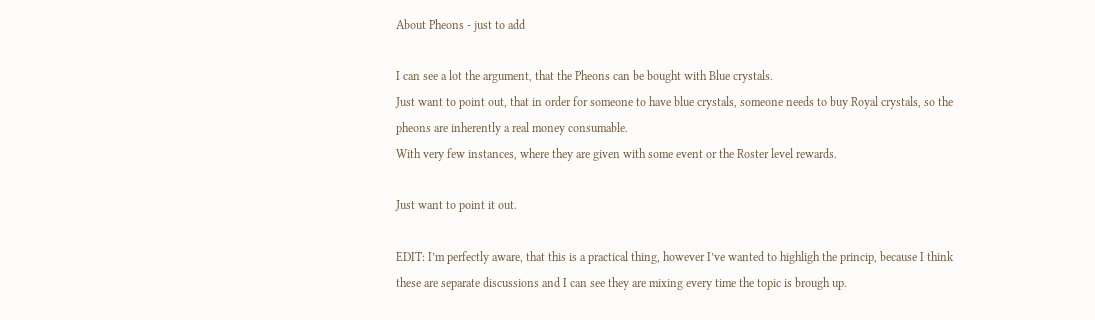About Pheons - just to add

I can see a lot the argument, that the Pheons can be bought with Blue crystals.
Just want to point out, that in order for someone to have blue crystals, someone needs to buy Royal crystals, so the pheons are inherently a real money consumable.
With very few instances, where they are given with some event or the Roster level rewards.

Just want to point it out.

EDIT: I’m perfectly aware, that this is a practical thing, however I’ve wanted to highligh the princip, because I think these are separate discussions and I can see they are mixing every time the topic is brough up.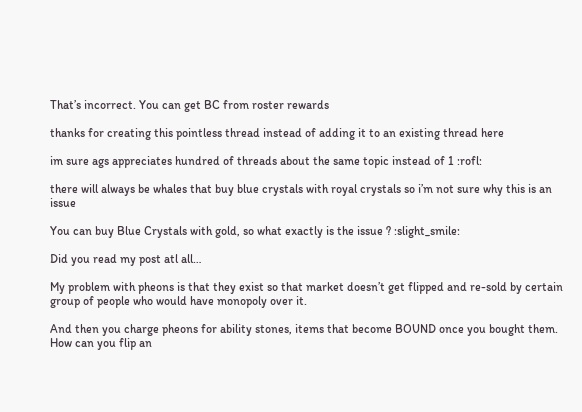That’s incorrect. You can get BC from roster rewards

thanks for creating this pointless thread instead of adding it to an existing thread here

im sure ags appreciates hundred of threads about the same topic instead of 1 :rofl:

there will always be whales that buy blue crystals with royal crystals so i’m not sure why this is an issue

You can buy Blue Crystals with gold, so what exactly is the issue ? :slight_smile:

Did you read my post atl all…

My problem with pheons is that they exist so that market doesn’t get flipped and re-sold by certain group of people who would have monopoly over it.

And then you charge pheons for ability stones, items that become BOUND once you bought them. How can you flip an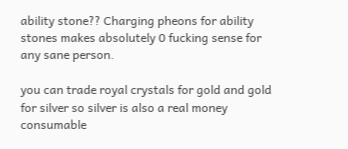ability stone?? Charging pheons for ability stones makes absolutely 0 fucking sense for any sane person.

you can trade royal crystals for gold and gold for silver so silver is also a real money consumable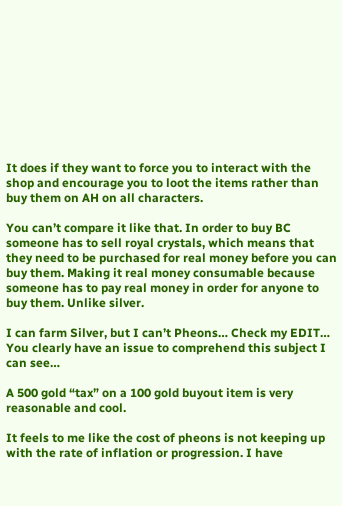It does if they want to force you to interact with the shop and encourage you to loot the items rather than buy them on AH on all characters.

You can’t compare it like that. In order to buy BC someone has to sell royal crystals, which means that they need to be purchased for real money before you can buy them. Making it real money consumable because someone has to pay real money in order for anyone to buy them. Unlike silver.

I can farm Silver, but I can’t Pheons… Check my EDIT…
You clearly have an issue to comprehend this subject I can see…

A 500 gold “tax” on a 100 gold buyout item is very reasonable and cool.

It feels to me like the cost of pheons is not keeping up with the rate of inflation or progression. I have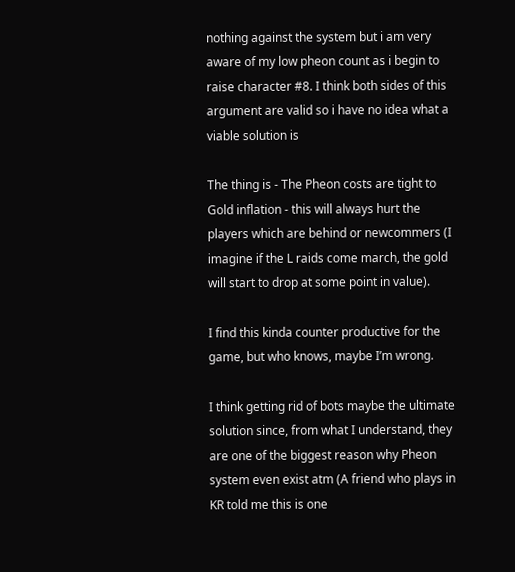nothing against the system but i am very aware of my low pheon count as i begin to raise character #8. I think both sides of this argument are valid so i have no idea what a viable solution is

The thing is - The Pheon costs are tight to Gold inflation - this will always hurt the players which are behind or newcommers (I imagine if the L raids come march, the gold will start to drop at some point in value).

I find this kinda counter productive for the game, but who knows, maybe I’m wrong.

I think getting rid of bots maybe the ultimate solution since, from what I understand, they are one of the biggest reason why Pheon system even exist atm (A friend who plays in KR told me this is one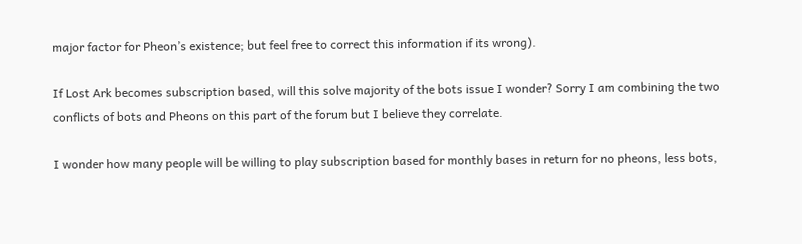major factor for Pheon’s existence; but feel free to correct this information if its wrong).

If Lost Ark becomes subscription based, will this solve majority of the bots issue I wonder? Sorry I am combining the two conflicts of bots and Pheons on this part of the forum but I believe they correlate.

I wonder how many people will be willing to play subscription based for monthly bases in return for no pheons, less bots,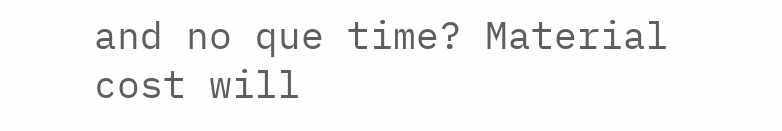and no que time? Material cost will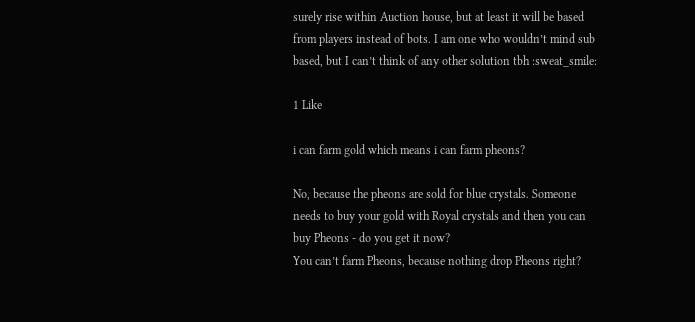surely rise within Auction house, but at least it will be based from players instead of bots. I am one who wouldn’t mind sub based, but I can’t think of any other solution tbh :sweat_smile:

1 Like

i can farm gold which means i can farm pheons?

No, because the pheons are sold for blue crystals. Someone needs to buy your gold with Royal crystals and then you can buy Pheons - do you get it now?
You can’t farm Pheons, because nothing drop Pheons right?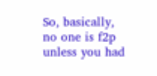So, basically, no one is f2p unless you had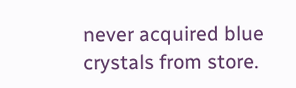never acquired blue crystals from store.